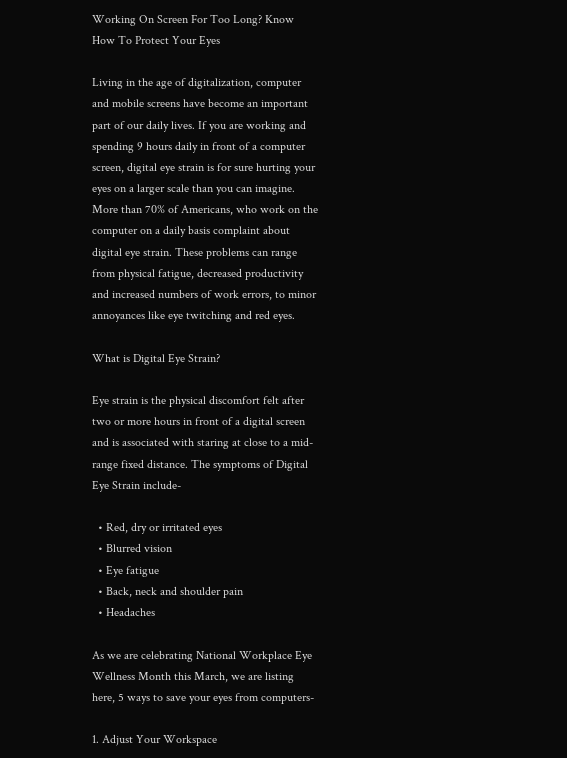Working On Screen For Too Long? Know How To Protect Your Eyes

Living in the age of digitalization, computer and mobile screens have become an important part of our daily lives. If you are working and spending 9 hours daily in front of a computer screen, digital eye strain is for sure hurting your eyes on a larger scale than you can imagine. More than 70% of Americans, who work on the computer on a daily basis complaint about digital eye strain. These problems can range from physical fatigue, decreased productivity and increased numbers of work errors, to minor annoyances like eye twitching and red eyes.

What is Digital Eye Strain?

Eye strain is the physical discomfort felt after two or more hours in front of a digital screen and is associated with staring at close to a mid-range fixed distance. The symptoms of Digital Eye Strain include-

  • Red, dry or irritated eyes
  • Blurred vision
  • Eye fatigue
  • Back, neck and shoulder pain
  • Headaches

As we are celebrating National Workplace Eye Wellness Month this March, we are listing here, 5 ways to save your eyes from computers-

1. Adjust Your Workspace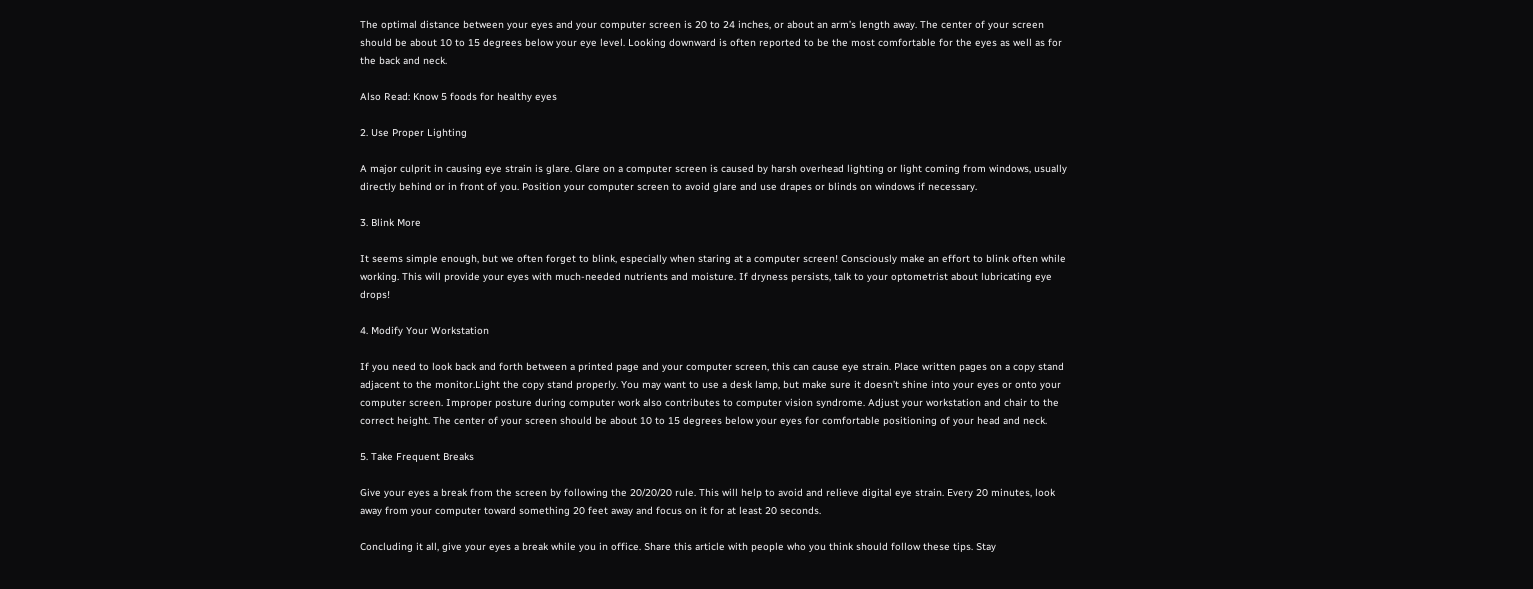The optimal distance between your eyes and your computer screen is 20 to 24 inches, or about an arm’s length away. The center of your screen should be about 10 to 15 degrees below your eye level. Looking downward is often reported to be the most comfortable for the eyes as well as for the back and neck.

Also Read: Know 5 foods for healthy eyes

2. Use Proper Lighting

A major culprit in causing eye strain is glare. Glare on a computer screen is caused by harsh overhead lighting or light coming from windows, usually directly behind or in front of you. Position your computer screen to avoid glare and use drapes or blinds on windows if necessary.

3. Blink More

It seems simple enough, but we often forget to blink, especially when staring at a computer screen! Consciously make an effort to blink often while working. This will provide your eyes with much-needed nutrients and moisture. If dryness persists, talk to your optometrist about lubricating eye drops!

4. Modify Your Workstation

If you need to look back and forth between a printed page and your computer screen, this can cause eye strain. Place written pages on a copy stand adjacent to the monitor.Light the copy stand properly. You may want to use a desk lamp, but make sure it doesn’t shine into your eyes or onto your computer screen. Improper posture during computer work also contributes to computer vision syndrome. Adjust your workstation and chair to the correct height. The center of your screen should be about 10 to 15 degrees below your eyes for comfortable positioning of your head and neck.

5. Take Frequent Breaks

Give your eyes a break from the screen by following the 20/20/20 rule. This will help to avoid and relieve digital eye strain. Every 20 minutes, look away from your computer toward something 20 feet away and focus on it for at least 20 seconds.

Concluding it all, give your eyes a break while you in office. Share this article with people who you think should follow these tips. Stay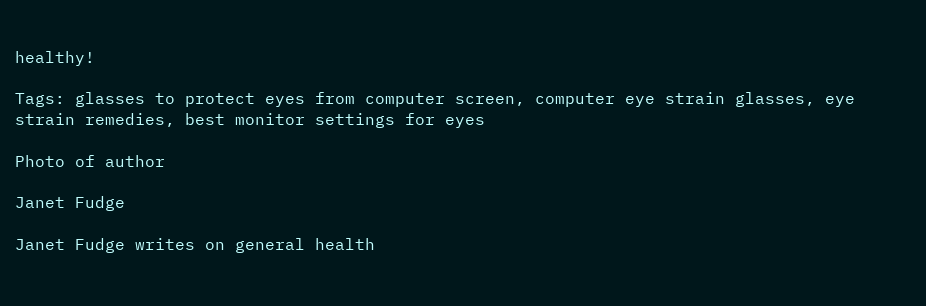healthy!

Tags: glasses to protect eyes from computer screen, computer eye strain glasses, eye strain remedies, best monitor settings for eyes

Photo of author

Janet Fudge

Janet Fudge writes on general health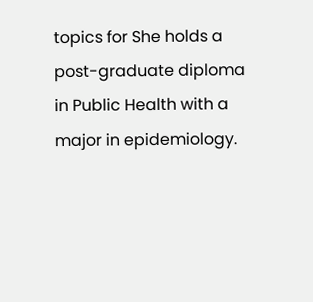topics for She holds a post-graduate diploma in Public Health with a major in epidemiology.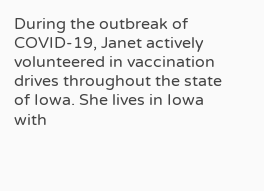During the outbreak of COVID-19, Janet actively volunteered in vaccination drives throughout the state of Iowa. She lives in Iowa with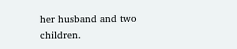her husband and two children.